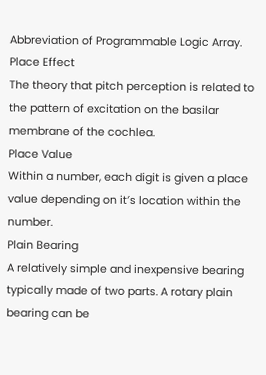Abbreviation of Programmable Logic Array.
Place Effect
The theory that pitch perception is related to the pattern of excitation on the basilar membrane of the cochlea.
Place Value
Within a number, each digit is given a place value depending on it′s location within the number.
Plain Bearing
A relatively simple and inexpensive bearing typically made of two parts. A rotary plain bearing can be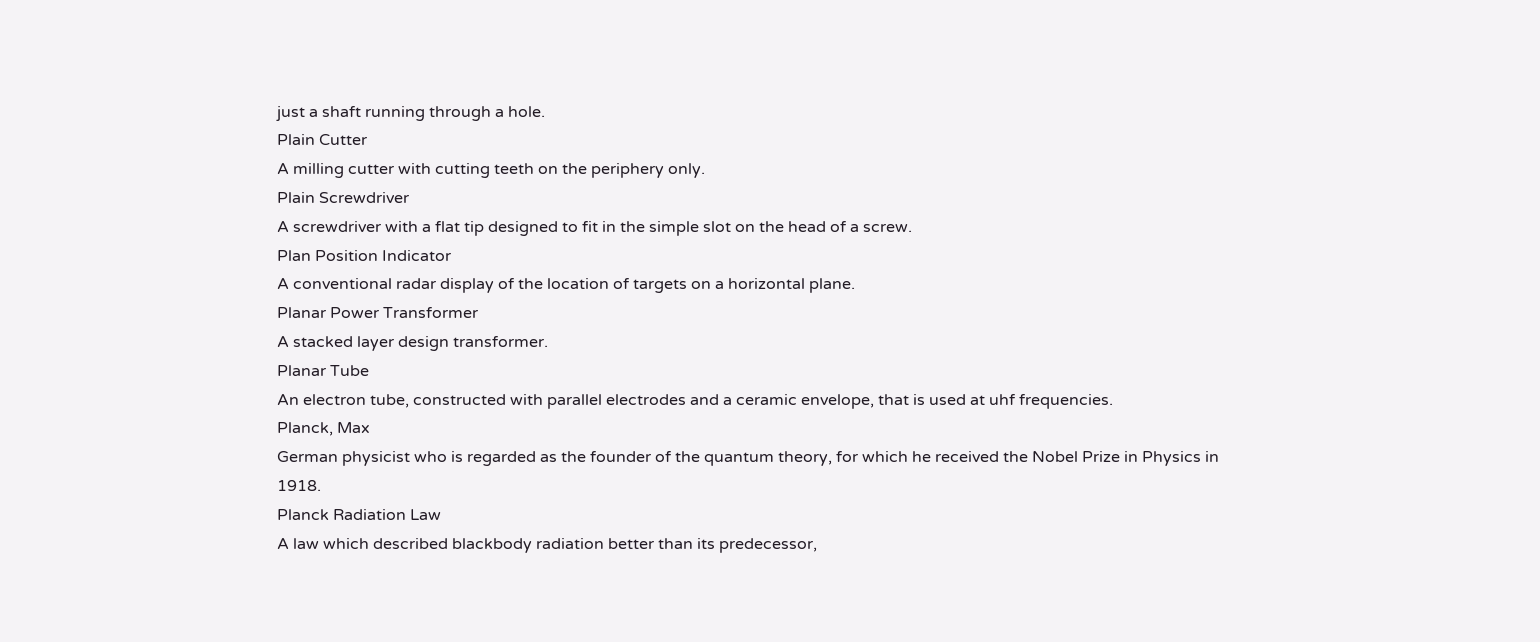just a shaft running through a hole.
Plain Cutter
A milling cutter with cutting teeth on the periphery only.
Plain Screwdriver
A screwdriver with a flat tip designed to fit in the simple slot on the head of a screw.
Plan Position Indicator
A conventional radar display of the location of targets on a horizontal plane.
Planar Power Transformer
A stacked layer design transformer.
Planar Tube
An electron tube, constructed with parallel electrodes and a ceramic envelope, that is used at uhf frequencies.
Planck, Max
German physicist who is regarded as the founder of the quantum theory, for which he received the Nobel Prize in Physics in 1918.
Planck Radiation Law
A law which described blackbody radiation better than its predecessor,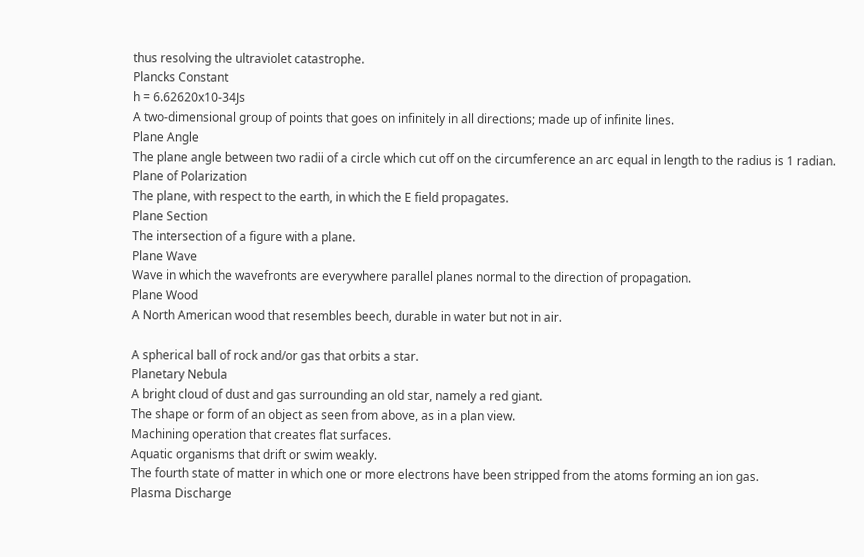thus resolving the ultraviolet catastrophe.
Plancks Constant
h = 6.62620x10-34Js
A two-dimensional group of points that goes on infinitely in all directions; made up of infinite lines.
Plane Angle
The plane angle between two radii of a circle which cut off on the circumference an arc equal in length to the radius is 1 radian.
Plane of Polarization
The plane, with respect to the earth, in which the E field propagates.
Plane Section
The intersection of a figure with a plane.
Plane Wave
Wave in which the wavefronts are everywhere parallel planes normal to the direction of propagation.
Plane Wood
A North American wood that resembles beech, durable in water but not in air.

A spherical ball of rock and/or gas that orbits a star.
Planetary Nebula
A bright cloud of dust and gas surrounding an old star, namely a red giant.
The shape or form of an object as seen from above, as in a plan view.
Machining operation that creates flat surfaces.
Aquatic organisms that drift or swim weakly.
The fourth state of matter in which one or more electrons have been stripped from the atoms forming an ion gas.
Plasma Discharge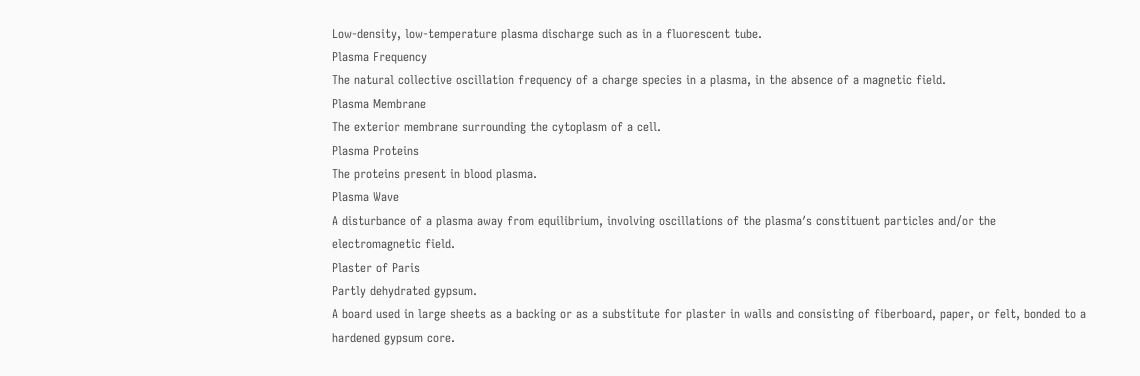Low-density, low-temperature plasma discharge such as in a fluorescent tube.
Plasma Frequency
The natural collective oscillation frequency of a charge species in a plasma, in the absence of a magnetic field.
Plasma Membrane
The exterior membrane surrounding the cytoplasm of a cell.
Plasma Proteins
The proteins present in blood plasma.
Plasma Wave
A disturbance of a plasma away from equilibrium, involving oscillations of the plasma′s constituent particles and/or the electromagnetic field.
Plaster of Paris
Partly dehydrated gypsum.
A board used in large sheets as a backing or as a substitute for plaster in walls and consisting of fiberboard, paper, or felt, bonded to a hardened gypsum core.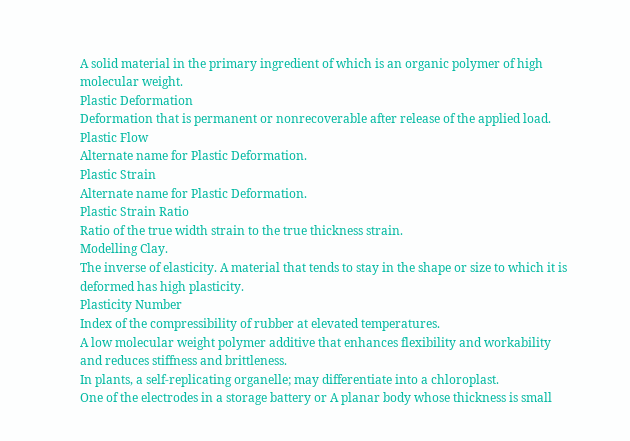A solid material in the primary ingredient of which is an organic polymer of high molecular weight.
Plastic Deformation
Deformation that is permanent or nonrecoverable after release of the applied load.
Plastic Flow
Alternate name for Plastic Deformation.
Plastic Strain
Alternate name for Plastic Deformation.
Plastic Strain Ratio
Ratio of the true width strain to the true thickness strain.
Modelling Clay.
The inverse of elasticity. A material that tends to stay in the shape or size to which it is deformed has high plasticity.
Plasticity Number
Index of the compressibility of rubber at elevated temperatures.
A low molecular weight polymer additive that enhances flexibility and workability and reduces stiffness and brittleness.
In plants, a self-replicating organelle; may differentiate into a chloroplast.
One of the electrodes in a storage battery or A planar body whose thickness is small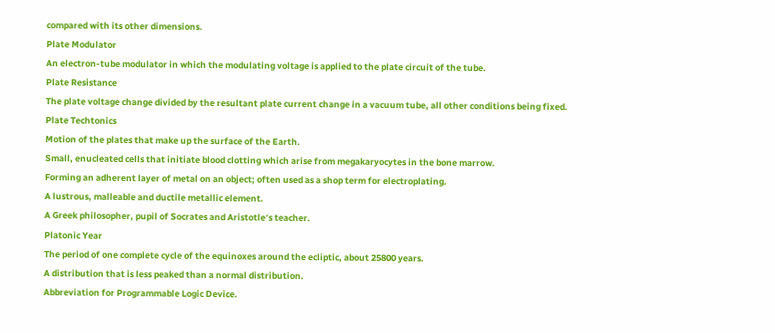compared with its other dimensions.
Plate Modulator
An electron-tube modulator in which the modulating voltage is applied to the plate circuit of the tube.
Plate Resistance
The plate voltage change divided by the resultant plate current change in a vacuum tube, all other conditions being fixed.
Plate Techtonics
Motion of the plates that make up the surface of the Earth.
Small, enucleated cells that initiate blood clotting which arise from megakaryocytes in the bone marrow.
Forming an adherent layer of metal on an object; often used as a shop term for electroplating.
A lustrous, malleable and ductile metallic element.
A Greek philosopher, pupil of Socrates and Aristotle′s teacher.
Platonic Year
The period of one complete cycle of the equinoxes around the ecliptic, about 25800 years.
A distribution that is less peaked than a normal distribution.
Abbreviation for Programmable Logic Device.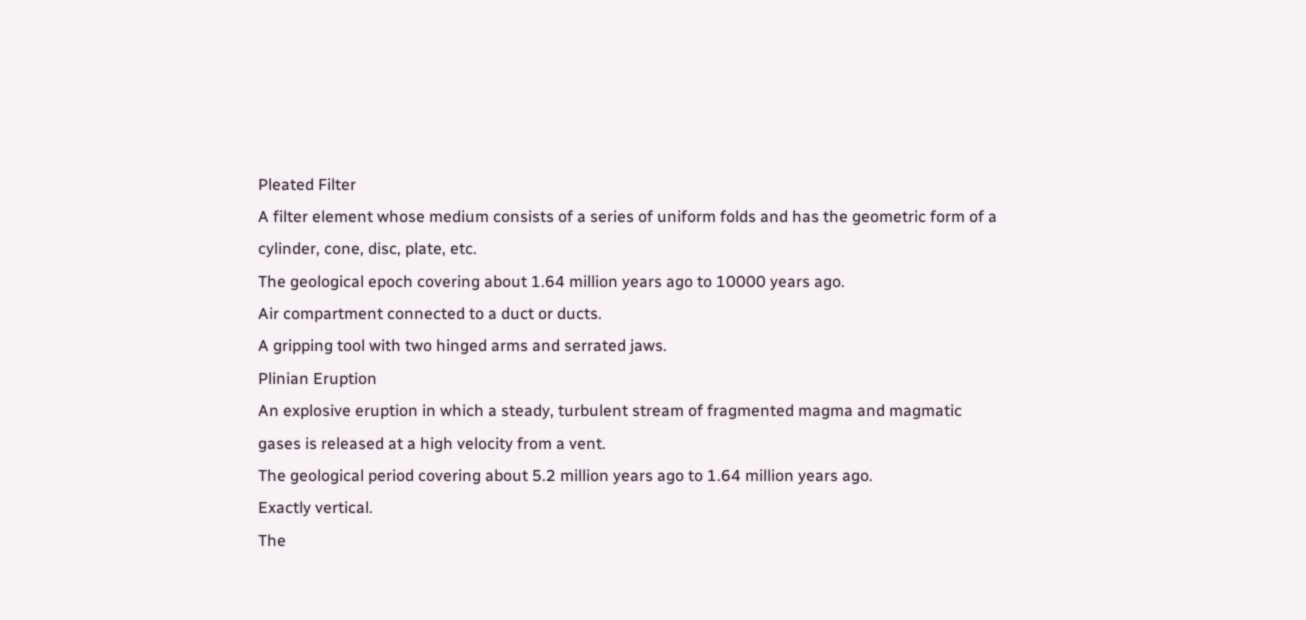Pleated Filter
A filter element whose medium consists of a series of uniform folds and has the geometric form of a cylinder, cone, disc, plate, etc.
The geological epoch covering about 1.64 million years ago to 10000 years ago.
Air compartment connected to a duct or ducts.
A gripping tool with two hinged arms and serrated jaws.
Plinian Eruption
An explosive eruption in which a steady, turbulent stream of fragmented magma and magmatic gases is released at a high velocity from a vent.
The geological period covering about 5.2 million years ago to 1.64 million years ago.
Exactly vertical.
The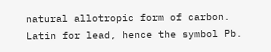natural allotropic form of carbon.
Latin for lead, hence the symbol Pb.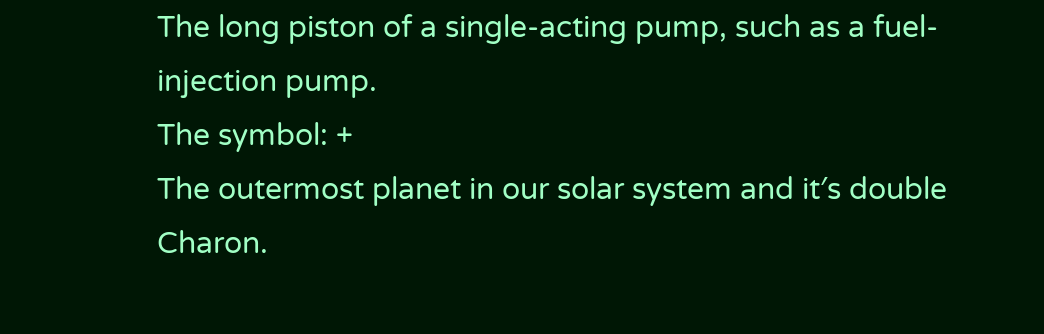The long piston of a single-acting pump, such as a fuel-injection pump.
The symbol: +
The outermost planet in our solar system and it′s double Charon.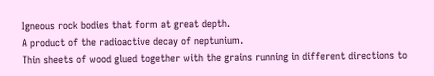Igneous rock bodies that form at great depth.
A product of the radioactive decay of neptunium.
Thin sheets of wood glued together with the grains running in different directions to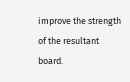improve the strength of the resultant board.